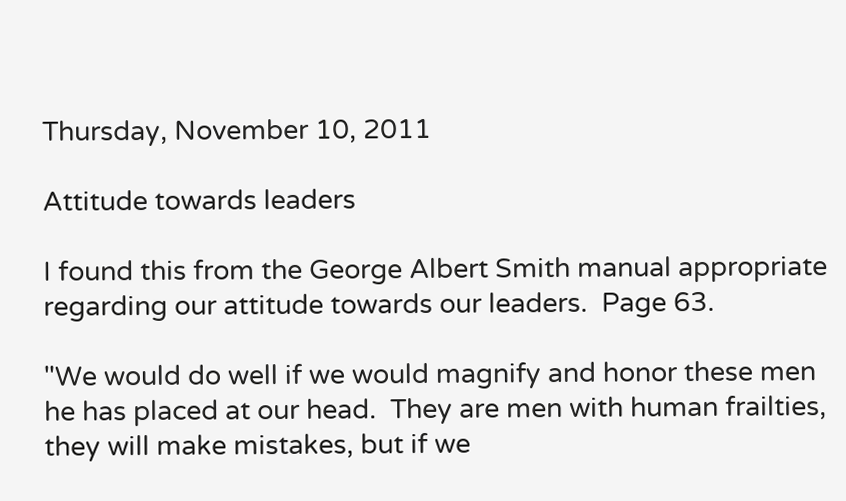Thursday, November 10, 2011

Attitude towards leaders

I found this from the George Albert Smith manual appropriate regarding our attitude towards our leaders.  Page 63.

"We would do well if we would magnify and honor these men he has placed at our head.  They are men with human frailties, they will make mistakes, but if we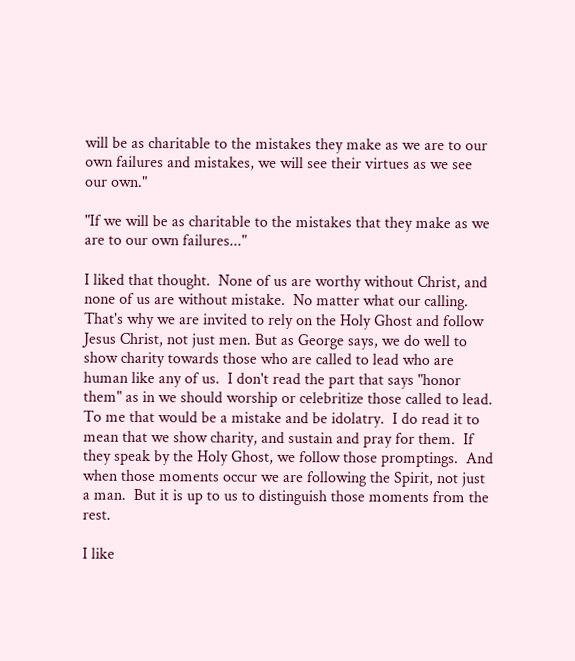will be as charitable to the mistakes they make as we are to our own failures and mistakes, we will see their virtues as we see our own."

"If we will be as charitable to the mistakes that they make as we are to our own failures..."

I liked that thought.  None of us are worthy without Christ, and none of us are without mistake.  No matter what our calling.  That's why we are invited to rely on the Holy Ghost and follow Jesus Christ, not just men. But as George says, we do well to show charity towards those who are called to lead who are human like any of us.  I don't read the part that says "honor them" as in we should worship or celebritize those called to lead.  To me that would be a mistake and be idolatry.  I do read it to mean that we show charity, and sustain and pray for them.  If they speak by the Holy Ghost, we follow those promptings.  And when those moments occur we are following the Spirit, not just a man.  But it is up to us to distinguish those moments from the rest.

I like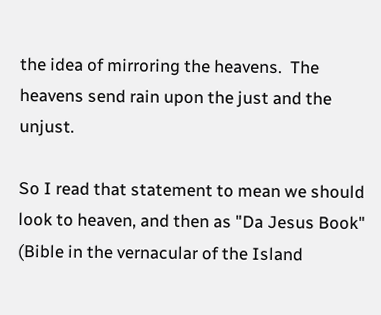the idea of mirroring the heavens.  The heavens send rain upon the just and the unjust.

So I read that statement to mean we should look to heaven, and then as "Da Jesus Book" (Bible in the vernacular of the Island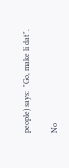people) says:  "Go, make li dat".

No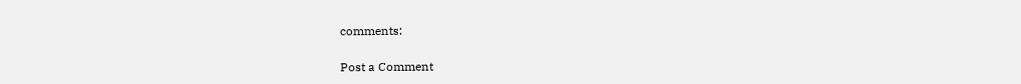comments:

Post a Comment